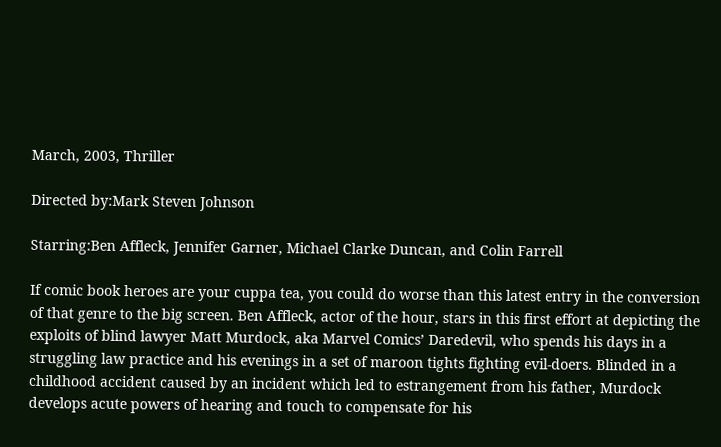March, 2003, Thriller

Directed by:Mark Steven Johnson

Starring:Ben Affleck, Jennifer Garner, Michael Clarke Duncan, and Colin Farrell

If comic book heroes are your cuppa tea, you could do worse than this latest entry in the conversion of that genre to the big screen. Ben Affleck, actor of the hour, stars in this first effort at depicting the exploits of blind lawyer Matt Murdock, aka Marvel Comics’ Daredevil, who spends his days in a struggling law practice and his evenings in a set of maroon tights fighting evil-doers. Blinded in a childhood accident caused by an incident which led to estrangement from his father, Murdock develops acute powers of hearing and touch to compensate for his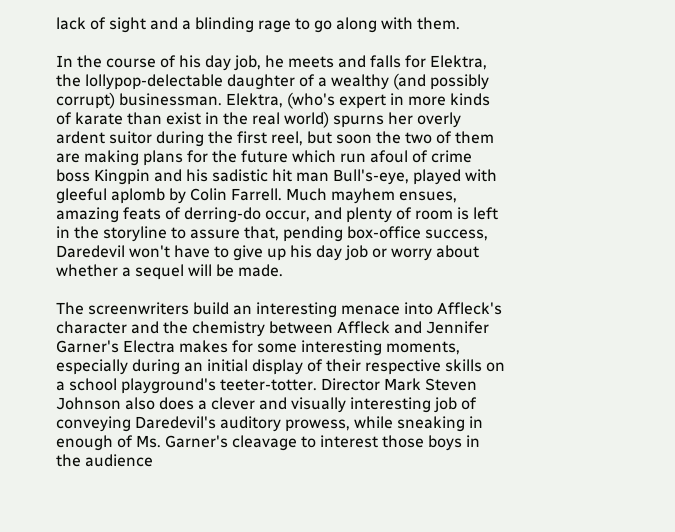lack of sight and a blinding rage to go along with them.

In the course of his day job, he meets and falls for Elektra, the lollypop-delectable daughter of a wealthy (and possibly corrupt) businessman. Elektra, (who's expert in more kinds of karate than exist in the real world) spurns her overly ardent suitor during the first reel, but soon the two of them are making plans for the future which run afoul of crime boss Kingpin and his sadistic hit man Bull's-eye, played with gleeful aplomb by Colin Farrell. Much mayhem ensues, amazing feats of derring-do occur, and plenty of room is left in the storyline to assure that, pending box-office success, Daredevil won't have to give up his day job or worry about whether a sequel will be made.

The screenwriters build an interesting menace into Affleck's character and the chemistry between Affleck and Jennifer Garner's Electra makes for some interesting moments, especially during an initial display of their respective skills on a school playground's teeter-totter. Director Mark Steven Johnson also does a clever and visually interesting job of conveying Daredevil's auditory prowess, while sneaking in enough of Ms. Garner's cleavage to interest those boys in the audience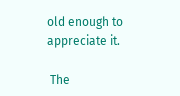old enough to appreciate it.

 The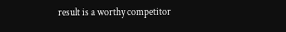result is a worthy competitor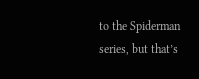to the Spiderman series, but that’s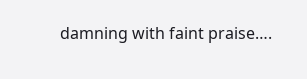damning with faint praise….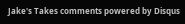Jake's Takes comments powered by Disqus